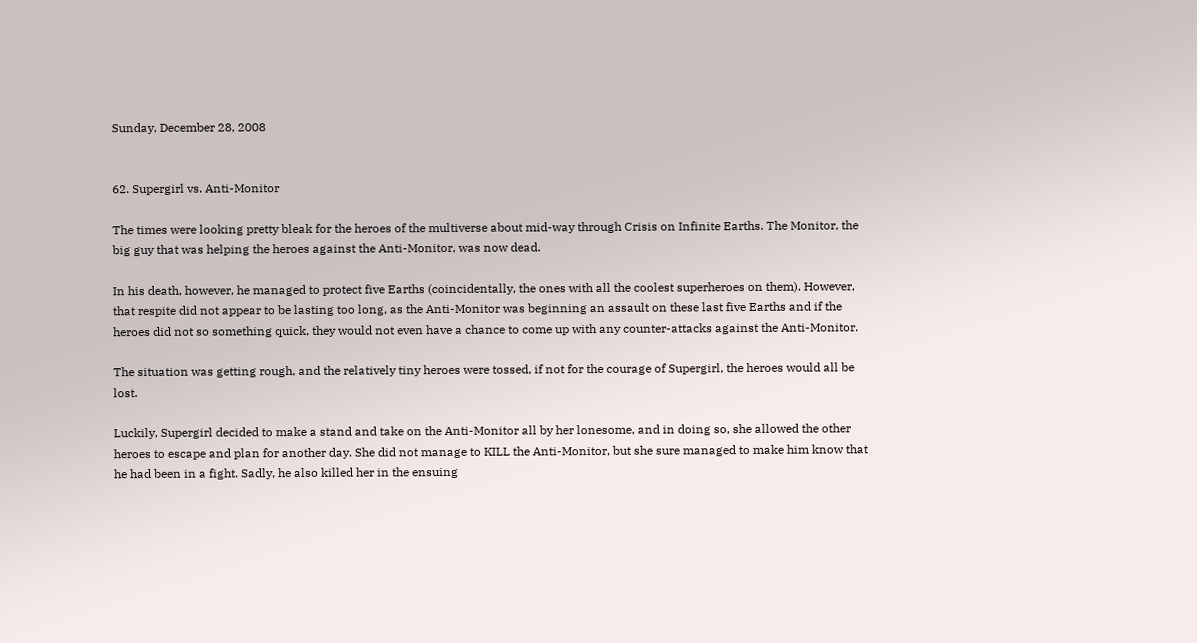Sunday, December 28, 2008


62. Supergirl vs. Anti-Monitor

The times were looking pretty bleak for the heroes of the multiverse about mid-way through Crisis on Infinite Earths. The Monitor, the big guy that was helping the heroes against the Anti-Monitor, was now dead.

In his death, however, he managed to protect five Earths (coincidentally, the ones with all the coolest superheroes on them). However, that respite did not appear to be lasting too long, as the Anti-Monitor was beginning an assault on these last five Earths and if the heroes did not so something quick, they would not even have a chance to come up with any counter-attacks against the Anti-Monitor.

The situation was getting rough, and the relatively tiny heroes were tossed, if not for the courage of Supergirl, the heroes would all be lost.

Luckily, Supergirl decided to make a stand and take on the Anti-Monitor all by her lonesome, and in doing so, she allowed the other heroes to escape and plan for another day. She did not manage to KILL the Anti-Monitor, but she sure managed to make him know that he had been in a fight. Sadly, he also killed her in the ensuing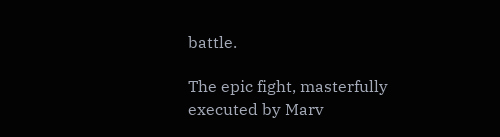battle.

The epic fight, masterfully executed by Marv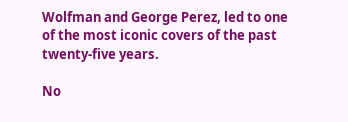Wolfman and George Perez, led to one of the most iconic covers of the past twenty-five years.

No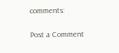comments:

Post a Comment